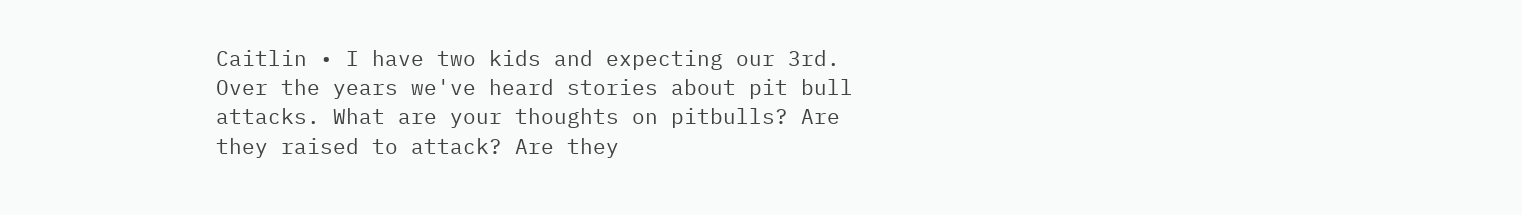Caitlin • I have two kids and expecting our 3rd.
Over the years we've heard stories about pit bull attacks. What are your thoughts on pitbulls? Are they raised to attack? Are they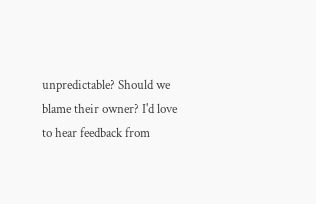unpredictable? Should we blame their owner? I'd love to hear feedback from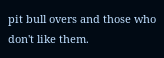pit bull overs and those who don't like them.